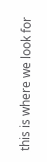this is where we look for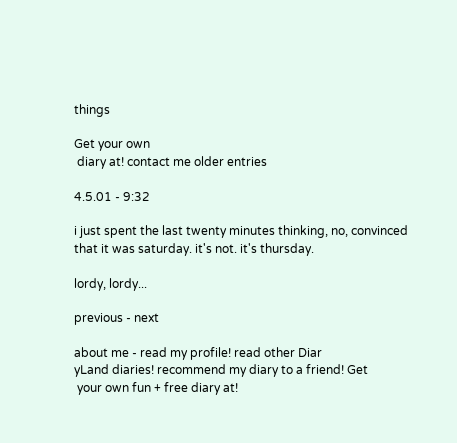things

Get your own
 diary at! contact me older entries

4.5.01 - 9:32

i just spent the last twenty minutes thinking, no, convinced that it was saturday. it's not. it's thursday.

lordy, lordy...

previous - next

about me - read my profile! read other Diar
yLand diaries! recommend my diary to a friend! Get
 your own fun + free diary at!